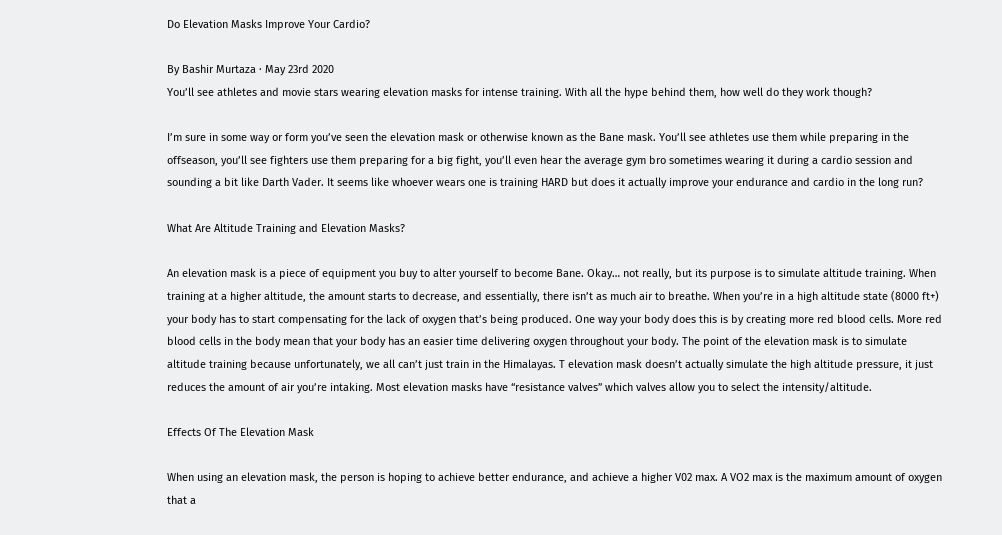Do Elevation Masks Improve Your Cardio?

By Bashir Murtaza · May 23rd 2020
You’ll see athletes and movie stars wearing elevation masks for intense training. With all the hype behind them, how well do they work though?

I’m sure in some way or form you’ve seen the elevation mask or otherwise known as the Bane mask. You’ll see athletes use them while preparing in the offseason, you’ll see fighters use them preparing for a big fight, you’ll even hear the average gym bro sometimes wearing it during a cardio session and sounding a bit like Darth Vader. It seems like whoever wears one is training HARD but does it actually improve your endurance and cardio in the long run?

What Are Altitude Training and Elevation Masks?

An elevation mask is a piece of equipment you buy to alter yourself to become Bane. Okay… not really, but its purpose is to simulate altitude training. When training at a higher altitude, the amount starts to decrease, and essentially, there isn’t as much air to breathe. When you’re in a high altitude state (8000 ft+) your body has to start compensating for the lack of oxygen that’s being produced. One way your body does this is by creating more red blood cells. More red blood cells in the body mean that your body has an easier time delivering oxygen throughout your body. The point of the elevation mask is to simulate altitude training because unfortunately, we all can’t just train in the Himalayas. T elevation mask doesn’t actually simulate the high altitude pressure, it just reduces the amount of air you’re intaking. Most elevation masks have “resistance valves” which valves allow you to select the intensity/altitude.

Effects Of The Elevation Mask

When using an elevation mask, the person is hoping to achieve better endurance, and achieve a higher V02 max. A VO2 max is the maximum amount of oxygen that a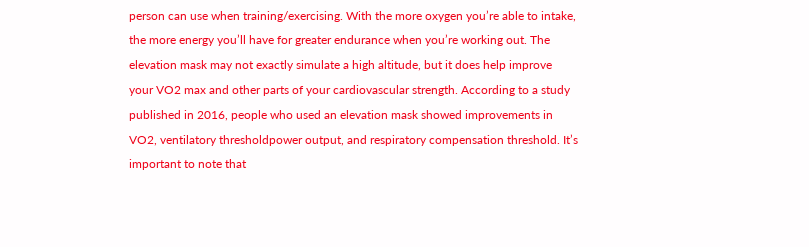person can use when training/exercising. With the more oxygen you’re able to intake, the more energy you’ll have for greater endurance when you’re working out. The elevation mask may not exactly simulate a high altitude, but it does help improve your VO2 max and other parts of your cardiovascular strength. According to a study published in 2016, people who used an elevation mask showed improvements in VO2, ventilatory thresholdpower output, and respiratory compensation threshold. It’s important to note that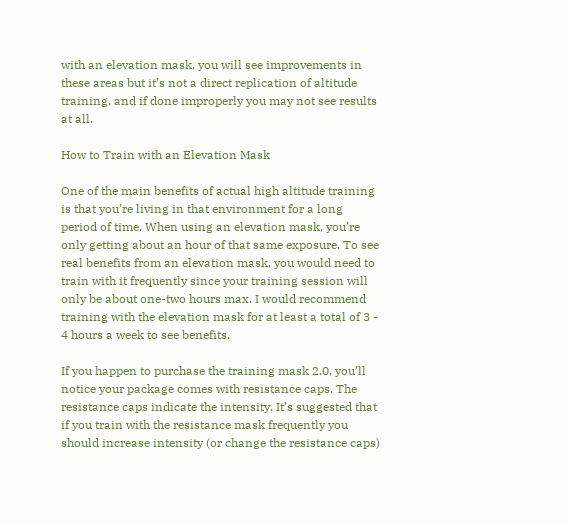with an elevation mask, you will see improvements in these areas but it’s not a direct replication of altitude training, and if done improperly you may not see results at all.

How to Train with an Elevation Mask

One of the main benefits of actual high altitude training is that you’re living in that environment for a long period of time. When using an elevation mask, you’re only getting about an hour of that same exposure. To see real benefits from an elevation mask, you would need to train with it frequently since your training session will only be about one-two hours max. I would recommend training with the elevation mask for at least a total of 3 - 4 hours a week to see benefits.

If you happen to purchase the training mask 2.0, you’ll notice your package comes with resistance caps. The resistance caps indicate the intensity. It’s suggested that if you train with the resistance mask frequently you should increase intensity (or change the resistance caps)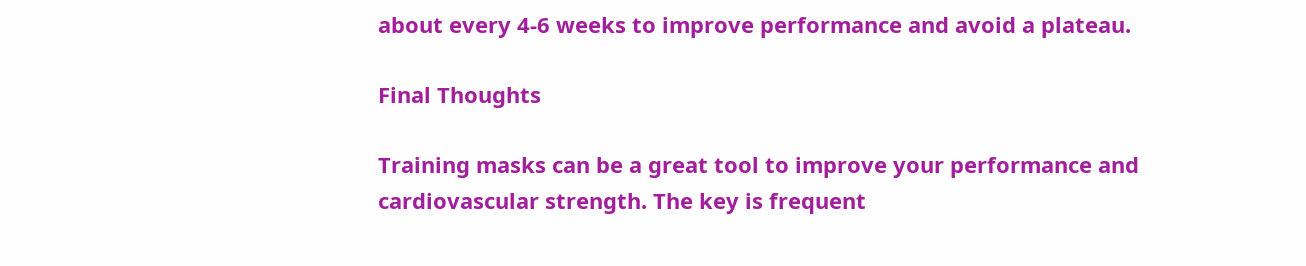about every 4-6 weeks to improve performance and avoid a plateau.

Final Thoughts

Training masks can be a great tool to improve your performance and cardiovascular strength. The key is frequent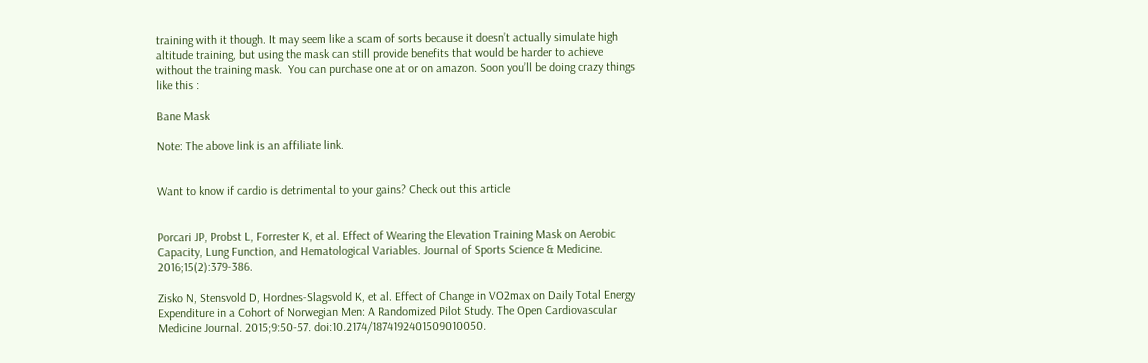training with it though. It may seem like a scam of sorts because it doesn’t actually simulate high altitude training, but using the mask can still provide benefits that would be harder to achieve without the training mask.  You can purchase one at or on amazon. Soon you’ll be doing crazy things like this :

Bane Mask

Note: The above link is an affiliate link.


Want to know if cardio is detrimental to your gains? Check out this article


Porcari JP, Probst L, Forrester K, et al. Effect of Wearing the Elevation Training Mask on Aerobic Capacity, Lung Function, and Hematological Variables. Journal of Sports Science & Medicine. 2016;15(2):379-386.

Zisko N, Stensvold D, Hordnes-Slagsvold K, et al. Effect of Change in VO2max on Daily Total Energy Expenditure in a Cohort of Norwegian Men: A Randomized Pilot Study. The Open Cardiovascular Medicine Journal. 2015;9:50-57. doi:10.2174/1874192401509010050.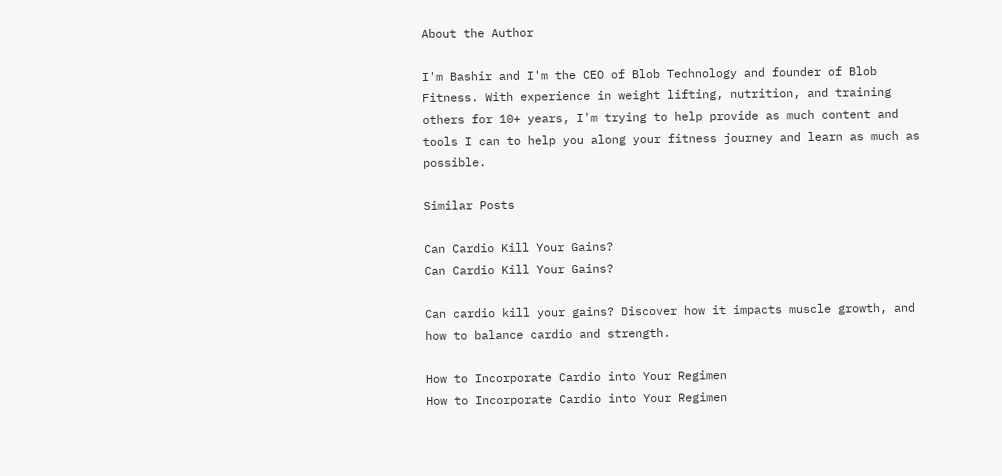About the Author

I'm Bashir and I'm the CEO of Blob Technology and founder of Blob Fitness. With experience in weight lifting, nutrition, and training others for 10+ years, I'm trying to help provide as much content and tools I can to help you along your fitness journey and learn as much as possible.

Similar Posts

Can Cardio Kill Your Gains?
Can Cardio Kill Your Gains?

Can cardio kill your gains? Discover how it impacts muscle growth, and how to balance cardio and strength.

How to Incorporate Cardio into Your Regimen
How to Incorporate Cardio into Your Regimen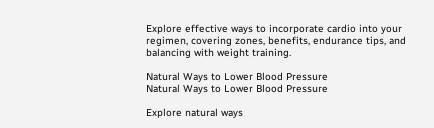Explore effective ways to incorporate cardio into your regimen, covering zones, benefits, endurance tips, and balancing with weight training.

Natural Ways to Lower Blood Pressure
Natural Ways to Lower Blood Pressure

Explore natural ways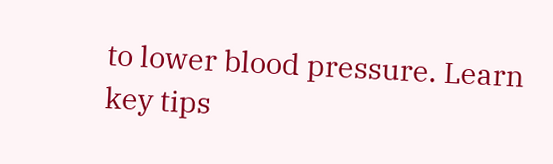to lower blood pressure. Learn key tips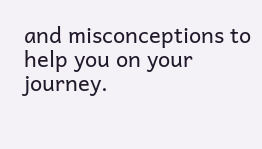and misconceptions to help you on your journey.